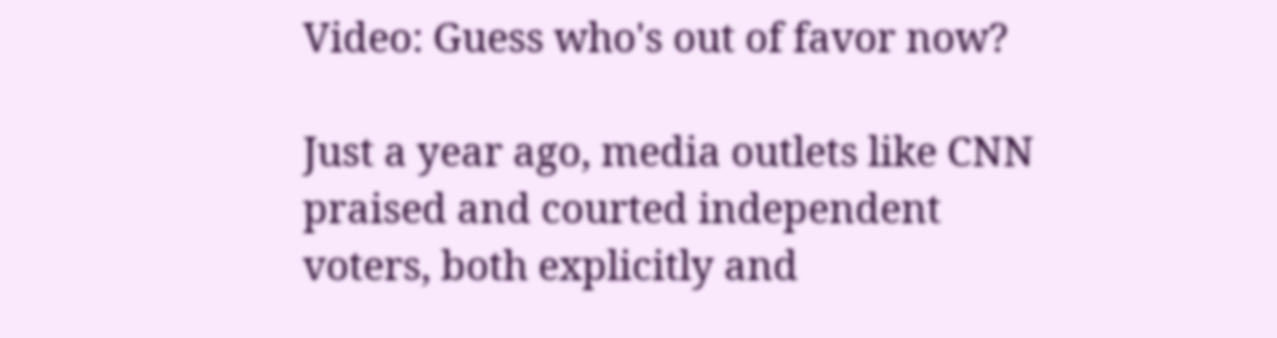Video: Guess who's out of favor now?

Just a year ago, media outlets like CNN praised and courted independent voters, both explicitly and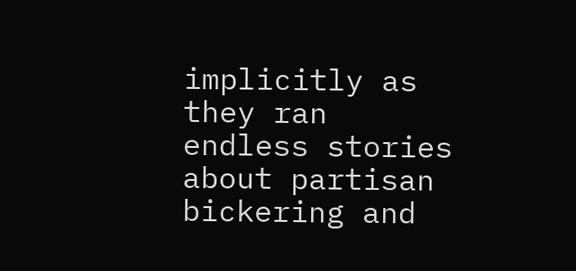implicitly as they ran endless stories about partisan bickering and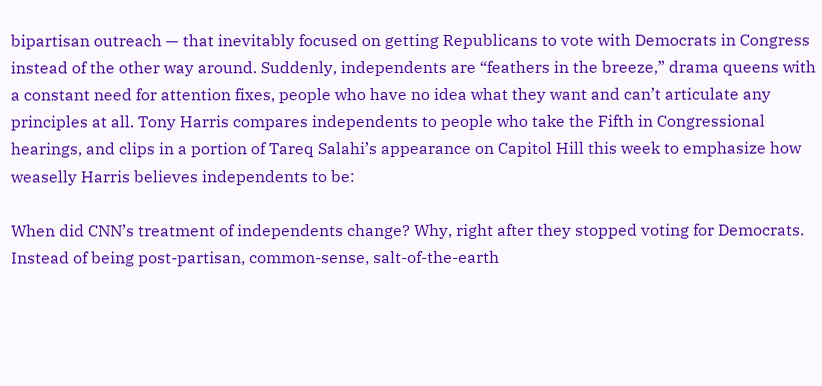bipartisan outreach — that inevitably focused on getting Republicans to vote with Democrats in Congress instead of the other way around. Suddenly, independents are “feathers in the breeze,” drama queens with a constant need for attention fixes, people who have no idea what they want and can’t articulate any principles at all. Tony Harris compares independents to people who take the Fifth in Congressional hearings, and clips in a portion of Tareq Salahi’s appearance on Capitol Hill this week to emphasize how weaselly Harris believes independents to be:

When did CNN’s treatment of independents change? Why, right after they stopped voting for Democrats. Instead of being post-partisan, common-sense, salt-of-the-earth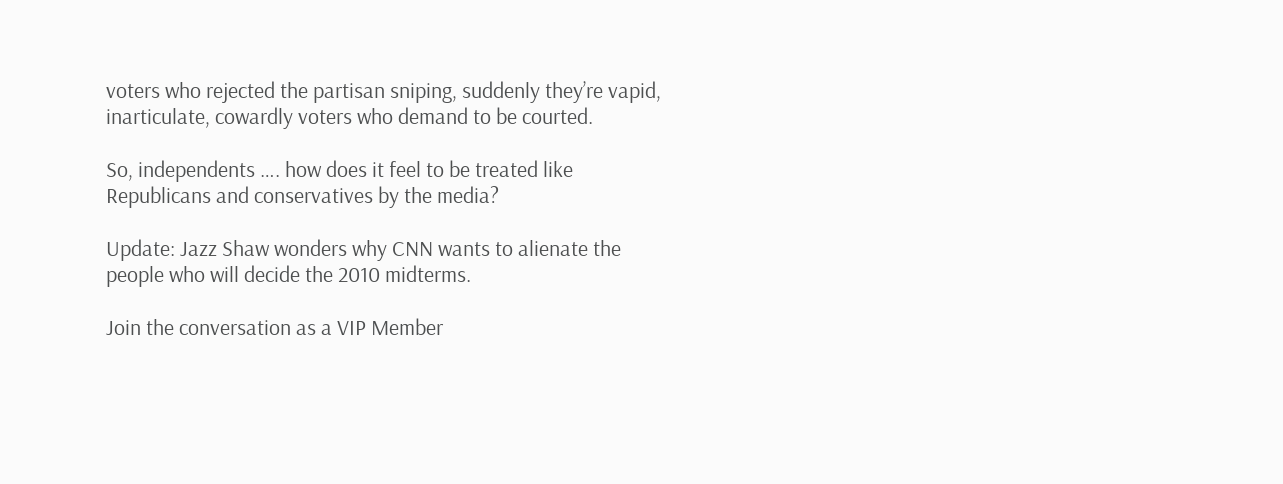voters who rejected the partisan sniping, suddenly they’re vapid, inarticulate, cowardly voters who demand to be courted.

So, independents …. how does it feel to be treated like Republicans and conservatives by the media?

Update: Jazz Shaw wonders why CNN wants to alienate the people who will decide the 2010 midterms.

Join the conversation as a VIP Member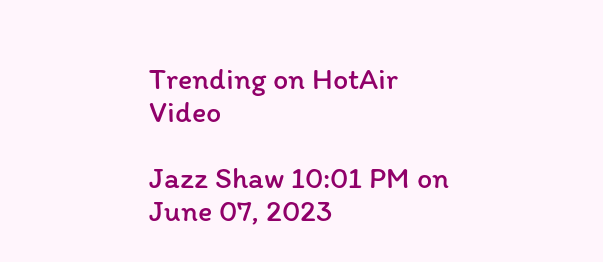Trending on HotAir Video

Jazz Shaw 10:01 PM on June 07, 2023